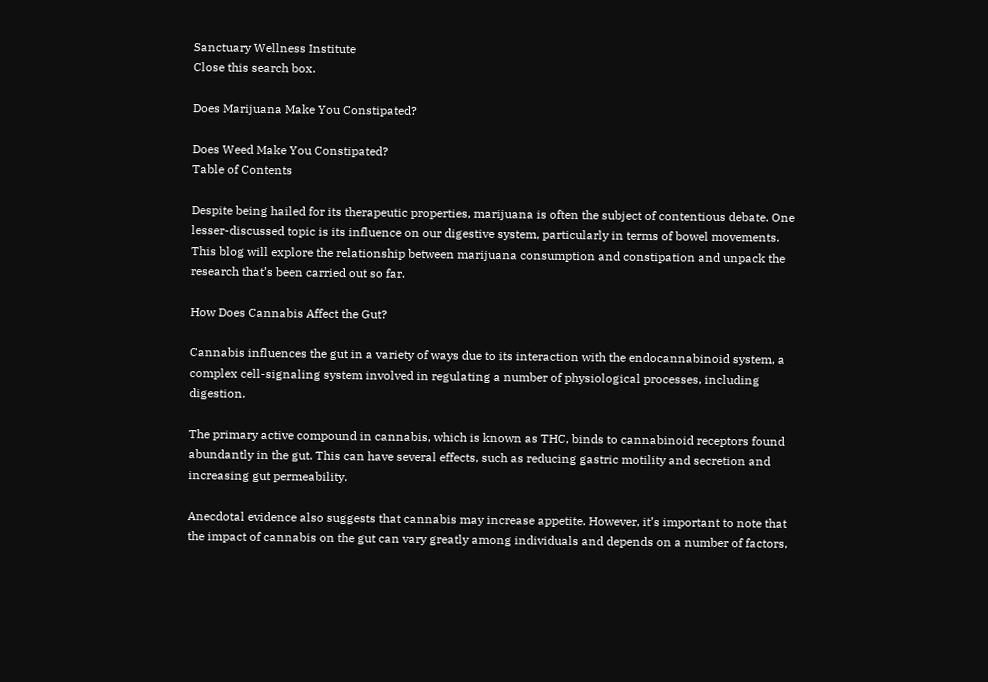Sanctuary Wellness Institute
Close this search box.

Does Marijuana Make You Constipated?

Does Weed Make You Constipated?
Table of Contents

Despite being hailed for its therapeutic properties, marijuana is often the subject of contentious debate. One lesser-discussed topic is its influence on our digestive system, particularly in terms of bowel movements. This blog will explore the relationship between marijuana consumption and constipation and unpack the research that’s been carried out so far.

How Does Cannabis Affect the Gut?

Cannabis influences the gut in a variety of ways due to its interaction with the endocannabinoid system, a complex cell-signaling system involved in regulating a number of physiological processes, including digestion.

The primary active compound in cannabis, which is known as THC, binds to cannabinoid receptors found abundantly in the gut. This can have several effects, such as reducing gastric motility and secretion and increasing gut permeability.

Anecdotal evidence also suggests that cannabis may increase appetite. However, it’s important to note that the impact of cannabis on the gut can vary greatly among individuals and depends on a number of factors,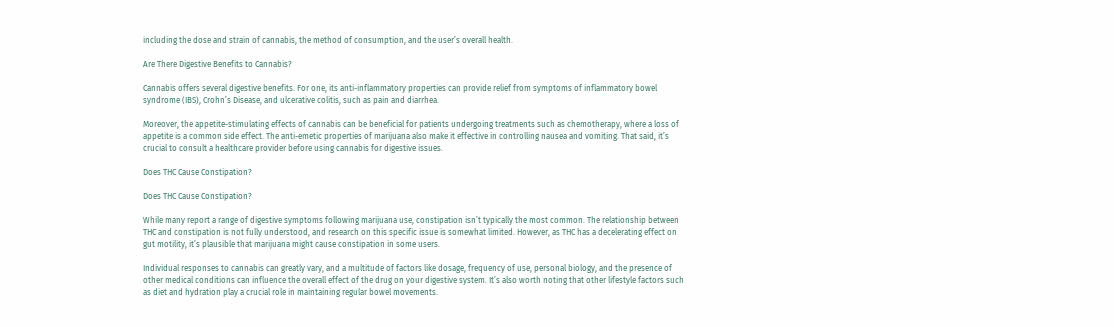including the dose and strain of cannabis, the method of consumption, and the user’s overall health.

Are There Digestive Benefits to Cannabis?

Cannabis offers several digestive benefits. For one, its anti-inflammatory properties can provide relief from symptoms of inflammatory bowel syndrome (IBS), Crohn’s Disease, and ulcerative colitis, such as pain and diarrhea.

Moreover, the appetite-stimulating effects of cannabis can be beneficial for patients undergoing treatments such as chemotherapy, where a loss of appetite is a common side effect. The anti-emetic properties of marijuana also make it effective in controlling nausea and vomiting. That said, it’s crucial to consult a healthcare provider before using cannabis for digestive issues.

Does THC Cause Constipation?

Does THC Cause Constipation?

While many report a range of digestive symptoms following marijuana use, constipation isn’t typically the most common. The relationship between THC and constipation is not fully understood, and research on this specific issue is somewhat limited. However, as THC has a decelerating effect on gut motility, it’s plausible that marijuana might cause constipation in some users.

Individual responses to cannabis can greatly vary, and a multitude of factors like dosage, frequency of use, personal biology, and the presence of other medical conditions can influence the overall effect of the drug on your digestive system. It’s also worth noting that other lifestyle factors such as diet and hydration play a crucial role in maintaining regular bowel movements.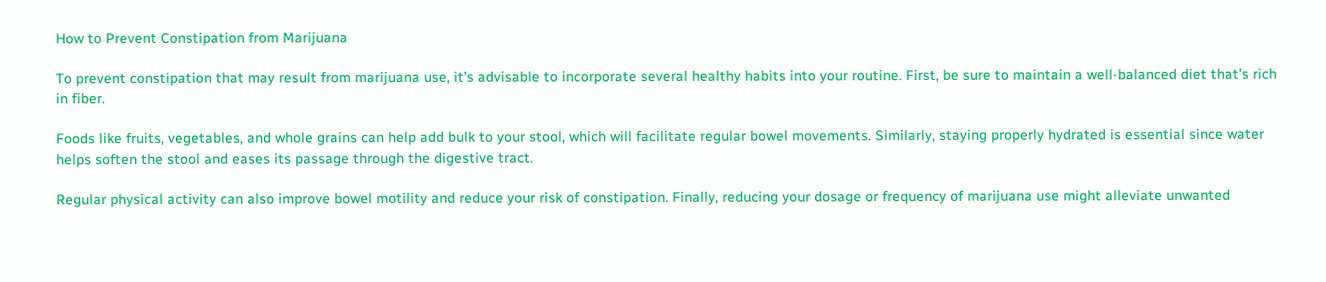How to Prevent Constipation from Marijuana

To prevent constipation that may result from marijuana use, it’s advisable to incorporate several healthy habits into your routine. First, be sure to maintain a well-balanced diet that’s rich in fiber.

Foods like fruits, vegetables, and whole grains can help add bulk to your stool, which will facilitate regular bowel movements. Similarly, staying properly hydrated is essential since water helps soften the stool and eases its passage through the digestive tract.

Regular physical activity can also improve bowel motility and reduce your risk of constipation. Finally, reducing your dosage or frequency of marijuana use might alleviate unwanted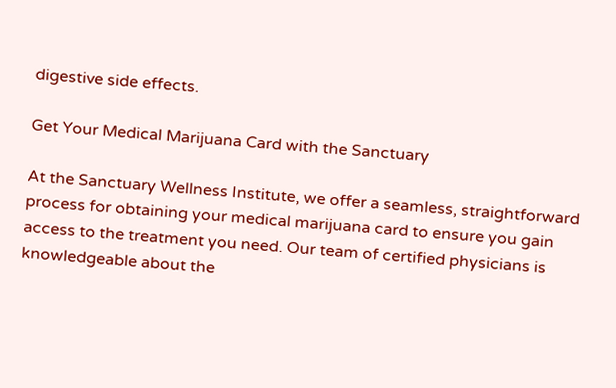digestive side effects.

Get Your Medical Marijuana Card with the Sanctuary

At the Sanctuary Wellness Institute, we offer a seamless, straightforward process for obtaining your medical marijuana card to ensure you gain access to the treatment you need. Our team of certified physicians is knowledgeable about the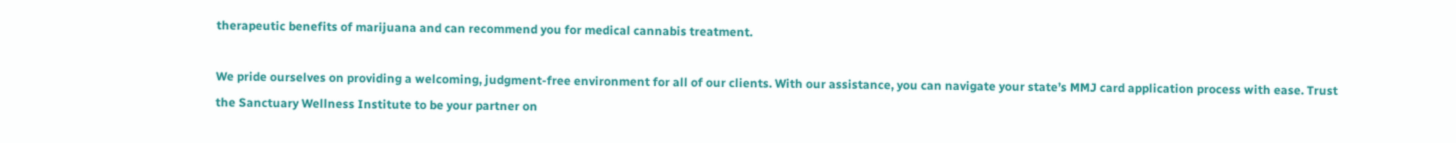therapeutic benefits of marijuana and can recommend you for medical cannabis treatment.

We pride ourselves on providing a welcoming, judgment-free environment for all of our clients. With our assistance, you can navigate your state’s MMJ card application process with ease. Trust the Sanctuary Wellness Institute to be your partner on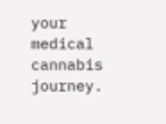your medical cannabis journey.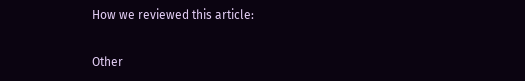How we reviewed this article:

Other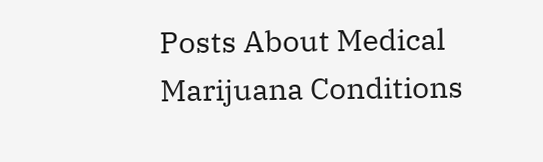Posts About Medical Marijuana Conditions